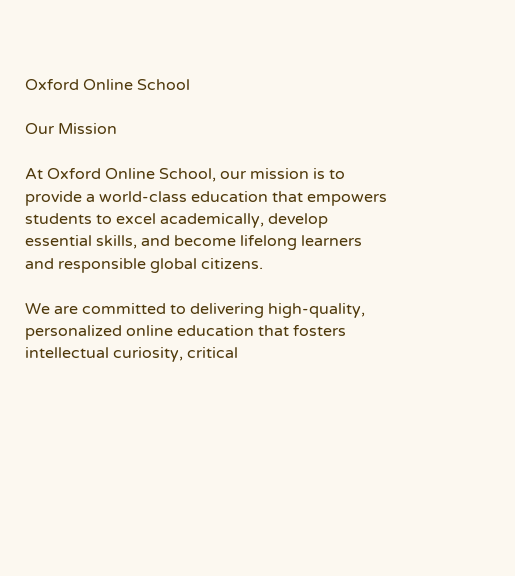Oxford Online School

Our Mission

At Oxford Online School, our mission is to provide a world-class education that empowers students to excel academically, develop essential skills, and become lifelong learners and responsible global citizens.

We are committed to delivering high-quality, personalized online education that fosters intellectual curiosity, critical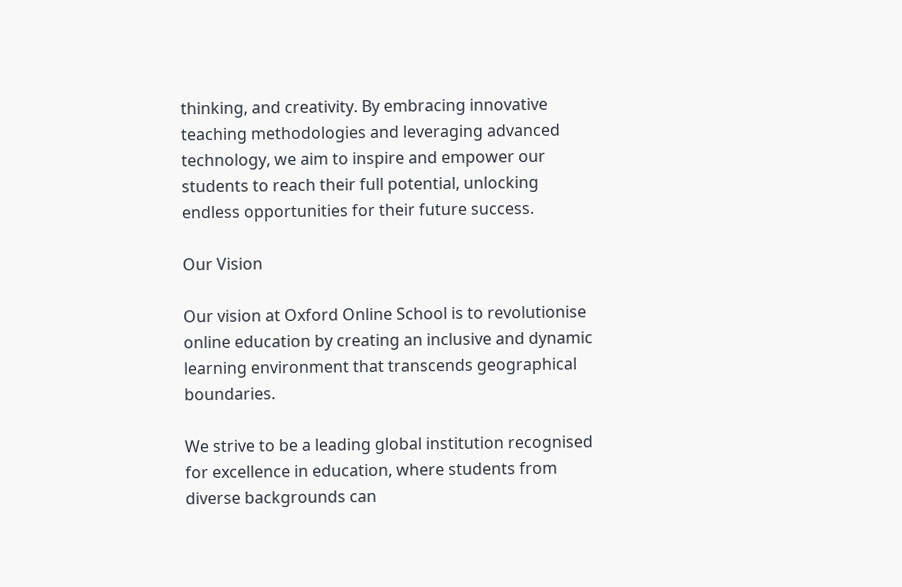thinking, and creativity. By embracing innovative teaching methodologies and leveraging advanced technology, we aim to inspire and empower our students to reach their full potential, unlocking endless opportunities for their future success.

Our Vision

Our vision at Oxford Online School is to revolutionise online education by creating an inclusive and dynamic learning environment that transcends geographical boundaries.

We strive to be a leading global institution recognised for excellence in education, where students from diverse backgrounds can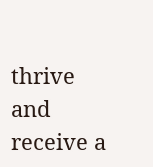thrive and receive a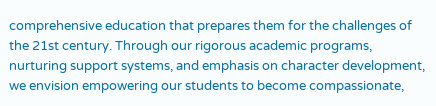comprehensive education that prepares them for the challenges of the 21st century. Through our rigorous academic programs, nurturing support systems, and emphasis on character development, we envision empowering our students to become compassionate,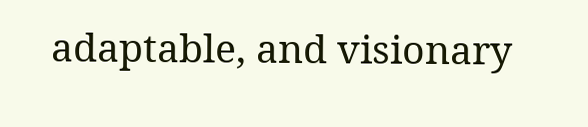adaptable, and visionary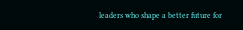leaders who shape a better future for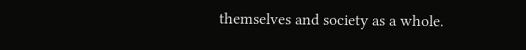themselves and society as a whole.